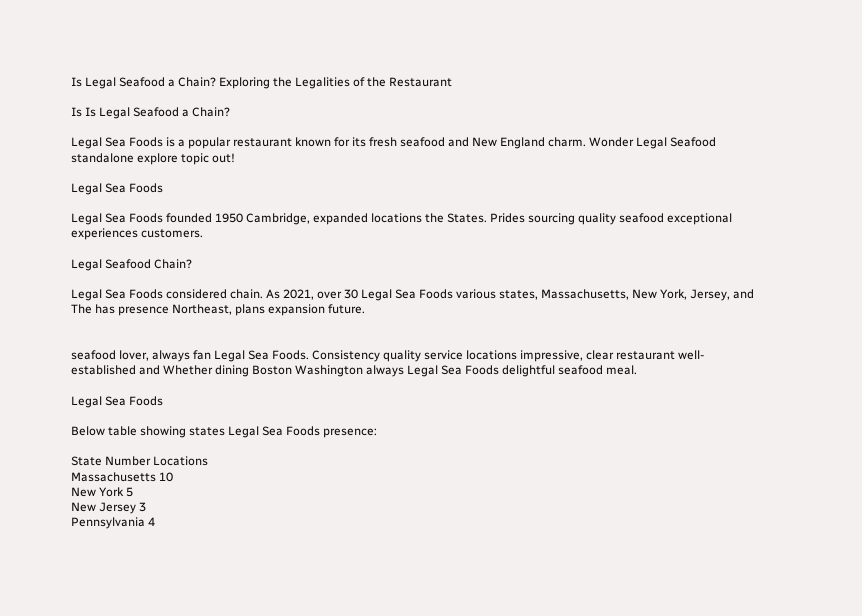Is Legal Seafood a Chain? Exploring the Legalities of the Restaurant

Is Is Legal Seafood a Chain?

Legal Sea Foods is a popular restaurant known for its fresh seafood and New England charm. Wonder Legal Seafood standalone explore topic out!

Legal Sea Foods

Legal Sea Foods founded 1950 Cambridge, expanded locations the States. Prides sourcing quality seafood exceptional experiences customers.

Legal Seafood Chain?

Legal Sea Foods considered chain. As 2021, over 30 Legal Sea Foods various states, Massachusetts, New York, Jersey, and The has presence Northeast, plans expansion future.


seafood lover, always fan Legal Sea Foods. Consistency quality service locations impressive, clear restaurant well-established and Whether dining Boston Washington always Legal Sea Foods delightful seafood meal.

Legal Sea Foods

Below table showing states Legal Sea Foods presence:

State Number Locations
Massachusetts 10
New York 5
New Jersey 3
Pennsylvania 4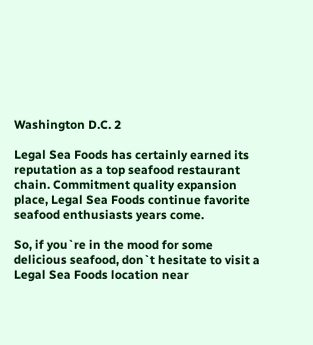Washington D.C. 2

Legal Sea Foods has certainly earned its reputation as a top seafood restaurant chain. Commitment quality expansion place, Legal Sea Foods continue favorite seafood enthusiasts years come.

So, if you`re in the mood for some delicious seafood, don`t hesitate to visit a Legal Sea Foods location near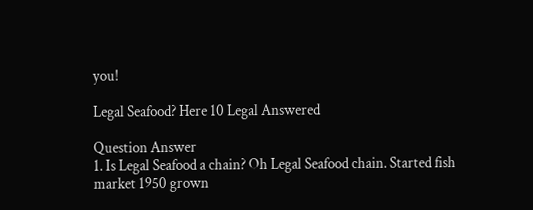you!

Legal Seafood? Here 10 Legal Answered

Question Answer
1. Is Legal Seafood a chain? Oh Legal Seafood chain. Started fish market 1950 grown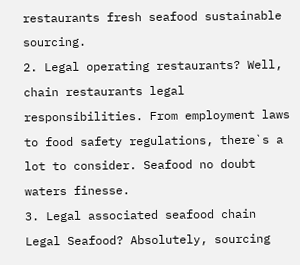restaurants fresh seafood sustainable sourcing.
2. Legal operating restaurants? Well, chain restaurants legal responsibilities. From employment laws to food safety regulations, there`s a lot to consider. Seafood no doubt waters finesse.
3. Legal associated seafood chain Legal Seafood? Absolutely, sourcing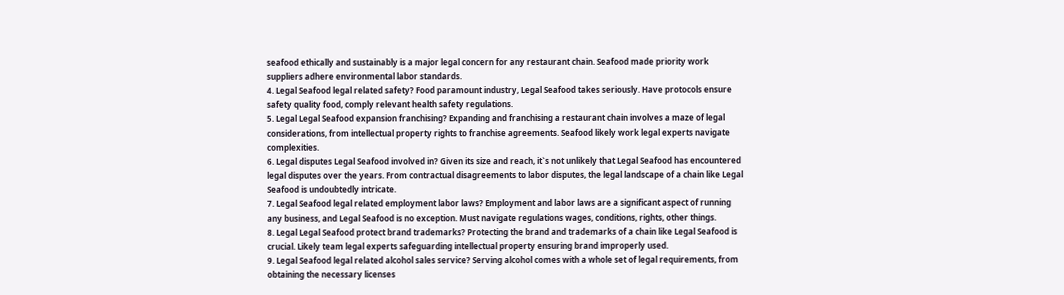seafood ethically and sustainably is a major legal concern for any restaurant chain. Seafood made priority work suppliers adhere environmental labor standards.
4. Legal Seafood legal related safety? Food paramount industry, Legal Seafood takes seriously. Have protocols ensure safety quality food, comply relevant health safety regulations.
5. Legal Legal Seafood expansion franchising? Expanding and franchising a restaurant chain involves a maze of legal considerations, from intellectual property rights to franchise agreements. Seafood likely work legal experts navigate complexities.
6. Legal disputes Legal Seafood involved in? Given its size and reach, it`s not unlikely that Legal Seafood has encountered legal disputes over the years. From contractual disagreements to labor disputes, the legal landscape of a chain like Legal Seafood is undoubtedly intricate.
7. Legal Seafood legal related employment labor laws? Employment and labor laws are a significant aspect of running any business, and Legal Seafood is no exception. Must navigate regulations wages, conditions, rights, other things.
8. Legal Legal Seafood protect brand trademarks? Protecting the brand and trademarks of a chain like Legal Seafood is crucial. Likely team legal experts safeguarding intellectual property ensuring brand improperly used.
9. Legal Seafood legal related alcohol sales service? Serving alcohol comes with a whole set of legal requirements, from obtaining the necessary licenses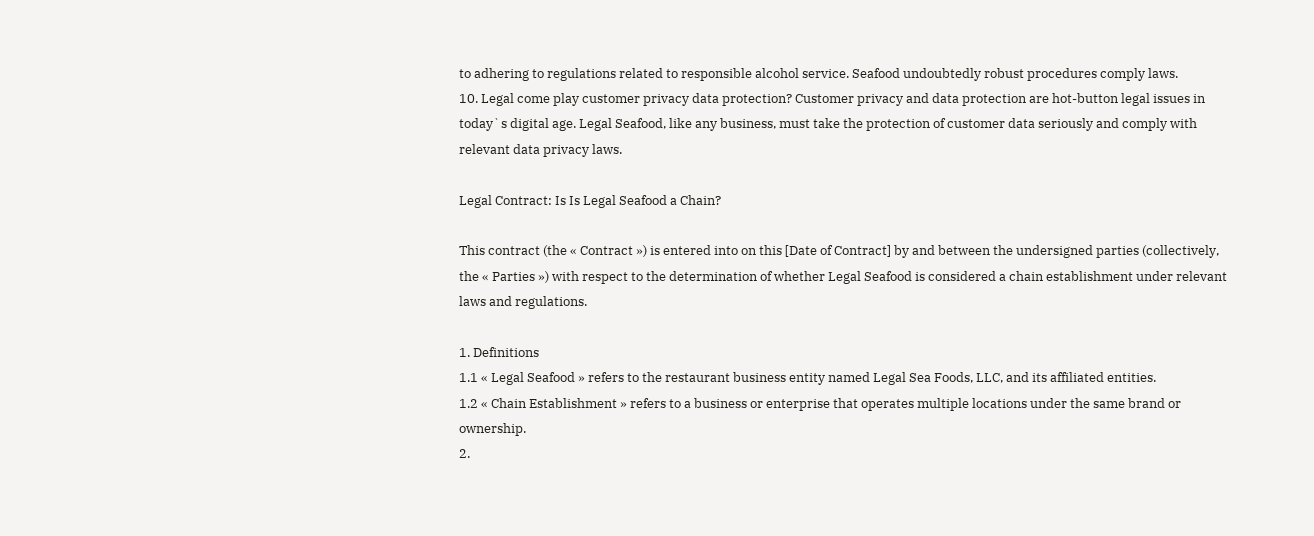to adhering to regulations related to responsible alcohol service. Seafood undoubtedly robust procedures comply laws.
10. Legal come play customer privacy data protection? Customer privacy and data protection are hot-button legal issues in today`s digital age. Legal Seafood, like any business, must take the protection of customer data seriously and comply with relevant data privacy laws.

Legal Contract: Is Is Legal Seafood a Chain?

This contract (the « Contract ») is entered into on this [Date of Contract] by and between the undersigned parties (collectively, the « Parties ») with respect to the determination of whether Legal Seafood is considered a chain establishment under relevant laws and regulations.

1. Definitions
1.1 « Legal Seafood » refers to the restaurant business entity named Legal Sea Foods, LLC, and its affiliated entities.
1.2 « Chain Establishment » refers to a business or enterprise that operates multiple locations under the same brand or ownership.
2.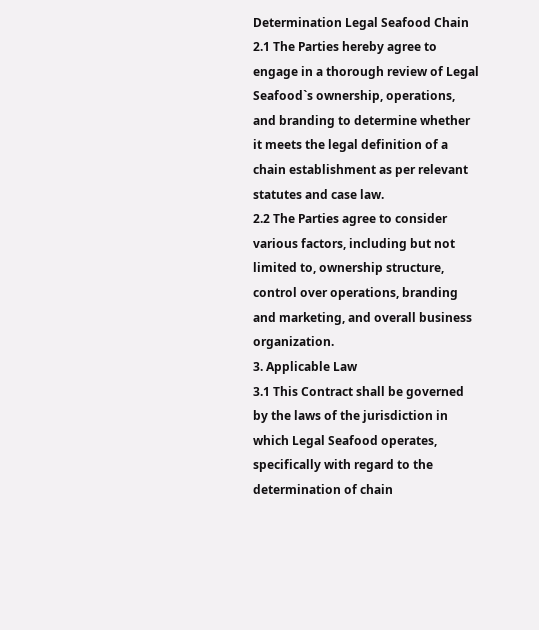Determination Legal Seafood Chain
2.1 The Parties hereby agree to engage in a thorough review of Legal Seafood`s ownership, operations, and branding to determine whether it meets the legal definition of a chain establishment as per relevant statutes and case law.
2.2 The Parties agree to consider various factors, including but not limited to, ownership structure, control over operations, branding and marketing, and overall business organization.
3. Applicable Law
3.1 This Contract shall be governed by the laws of the jurisdiction in which Legal Seafood operates, specifically with regard to the determination of chain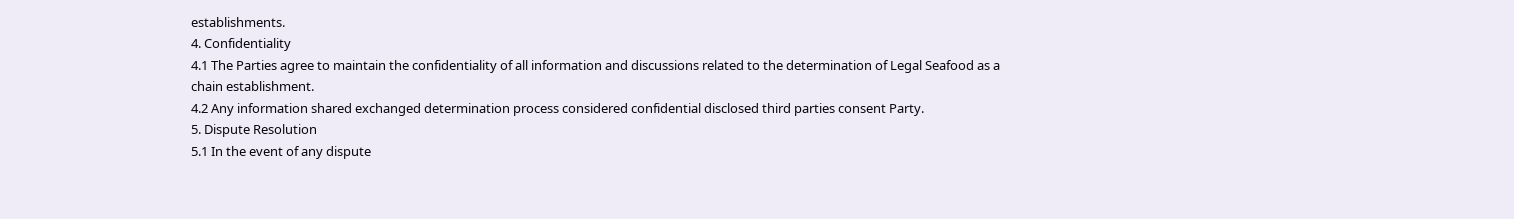establishments.
4. Confidentiality
4.1 The Parties agree to maintain the confidentiality of all information and discussions related to the determination of Legal Seafood as a chain establishment.
4.2 Any information shared exchanged determination process considered confidential disclosed third parties consent Party.
5. Dispute Resolution
5.1 In the event of any dispute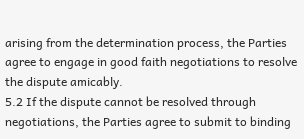arising from the determination process, the Parties agree to engage in good faith negotiations to resolve the dispute amicably.
5.2 If the dispute cannot be resolved through negotiations, the Parties agree to submit to binding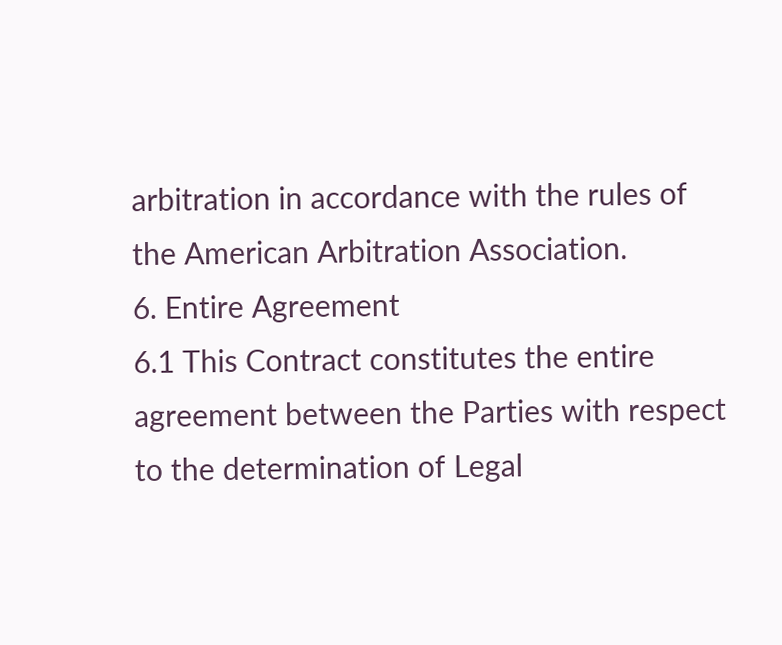arbitration in accordance with the rules of the American Arbitration Association.
6. Entire Agreement
6.1 This Contract constitutes the entire agreement between the Parties with respect to the determination of Legal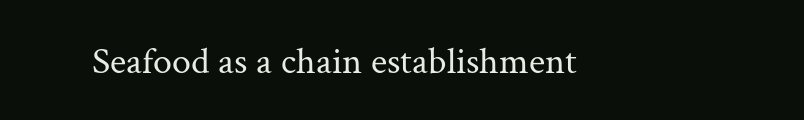Seafood as a chain establishment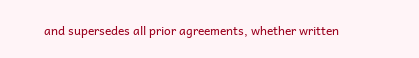and supersedes all prior agreements, whether written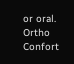or oral.
Ortho Confort